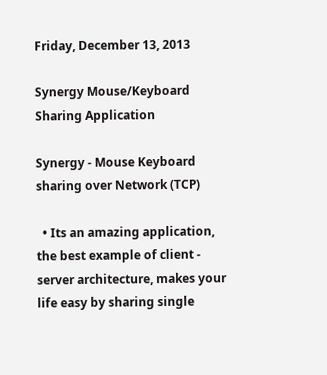Friday, December 13, 2013

Synergy Mouse/Keyboard Sharing Application

Synergy - Mouse Keyboard sharing over Network (TCP)

  • Its an amazing application, the best example of client - server architecture, makes your life easy by sharing single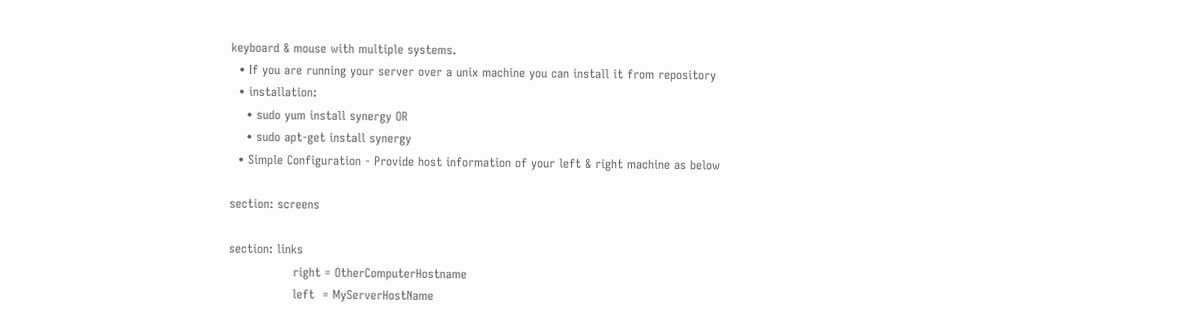keyboard & mouse with multiple systems.
  • If you are running your server over a unix machine you can install it from repository
  • installation:
    • sudo yum install synergy OR
    • sudo apt-get install synergy
  • Simple Configuration - Provide host information of your left & right machine as below

section: screens

section: links
                right = OtherComputerHostname
                left  = MyServerHostName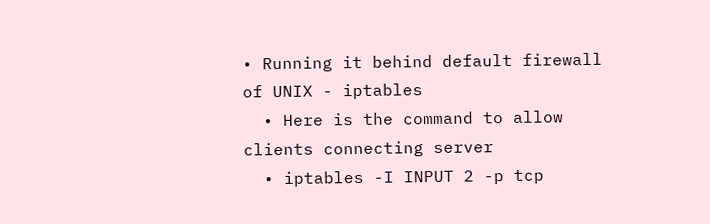• Running it behind default firewall of UNIX - iptables
  • Here is the command to allow clients connecting server
  • iptables -I INPUT 2 -p tcp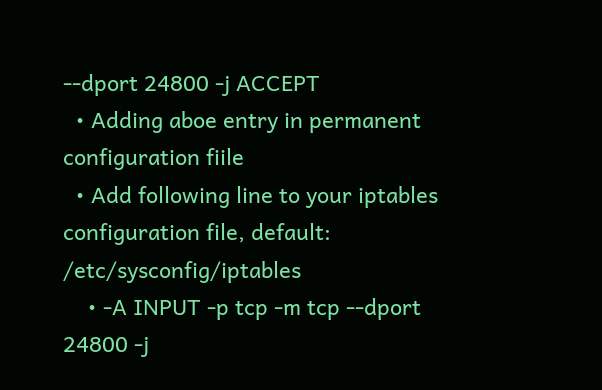--dport 24800 -j ACCEPT
  • Adding aboe entry in permanent configuration fiile
  • Add following line to your iptables configuration file, default: /etc/sysconfig/iptables
    • -A INPUT -p tcp -m tcp --dport 24800 -j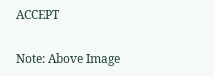ACCEPT

Note: Above Image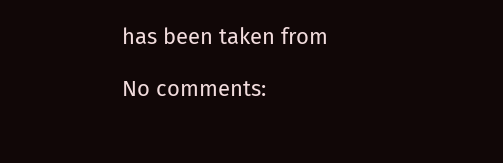has been taken from

No comments: